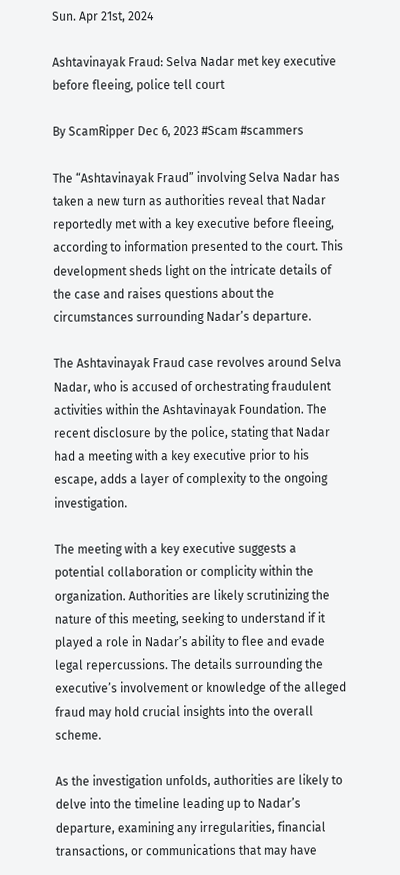Sun. Apr 21st, 2024

Ashtavinayak Fraud: Selva Nadar met key executive before fleeing, police tell court

By ScamRipper Dec 6, 2023 #Scam #scammers

The “Ashtavinayak Fraud” involving Selva Nadar has taken a new turn as authorities reveal that Nadar reportedly met with a key executive before fleeing, according to information presented to the court. This development sheds light on the intricate details of the case and raises questions about the circumstances surrounding Nadar’s departure.

The Ashtavinayak Fraud case revolves around Selva Nadar, who is accused of orchestrating fraudulent activities within the Ashtavinayak Foundation. The recent disclosure by the police, stating that Nadar had a meeting with a key executive prior to his escape, adds a layer of complexity to the ongoing investigation.

The meeting with a key executive suggests a potential collaboration or complicity within the organization. Authorities are likely scrutinizing the nature of this meeting, seeking to understand if it played a role in Nadar’s ability to flee and evade legal repercussions. The details surrounding the executive’s involvement or knowledge of the alleged fraud may hold crucial insights into the overall scheme.

As the investigation unfolds, authorities are likely to delve into the timeline leading up to Nadar’s departure, examining any irregularities, financial transactions, or communications that may have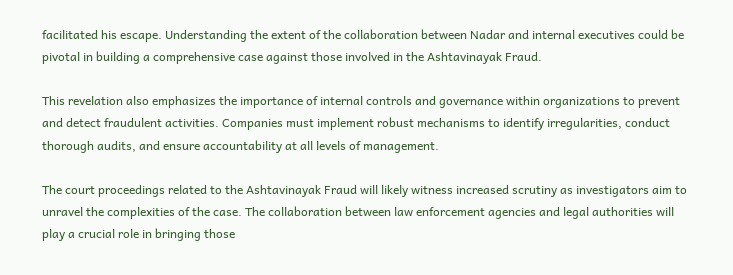facilitated his escape. Understanding the extent of the collaboration between Nadar and internal executives could be pivotal in building a comprehensive case against those involved in the Ashtavinayak Fraud.

This revelation also emphasizes the importance of internal controls and governance within organizations to prevent and detect fraudulent activities. Companies must implement robust mechanisms to identify irregularities, conduct thorough audits, and ensure accountability at all levels of management.

The court proceedings related to the Ashtavinayak Fraud will likely witness increased scrutiny as investigators aim to unravel the complexities of the case. The collaboration between law enforcement agencies and legal authorities will play a crucial role in bringing those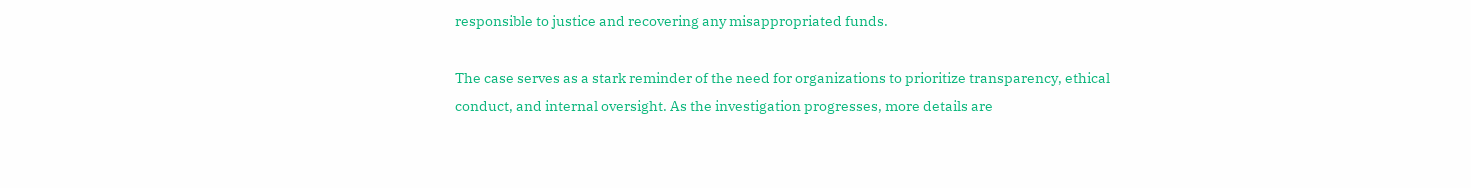responsible to justice and recovering any misappropriated funds.

The case serves as a stark reminder of the need for organizations to prioritize transparency, ethical conduct, and internal oversight. As the investigation progresses, more details are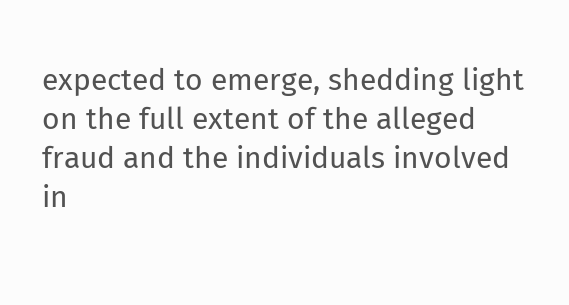expected to emerge, shedding light on the full extent of the alleged fraud and the individuals involved in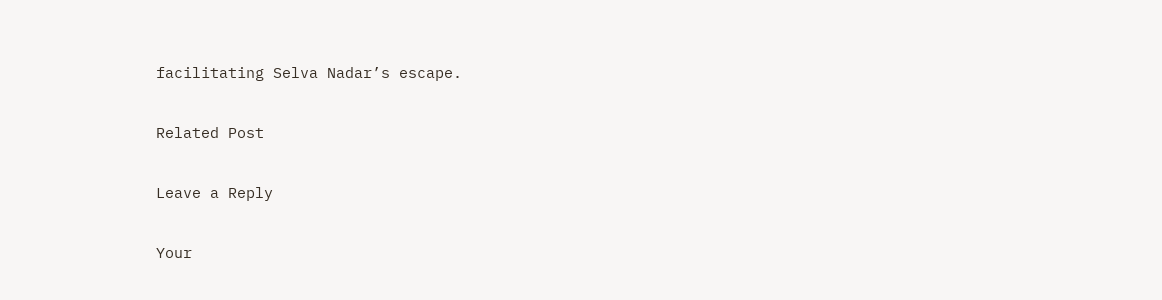facilitating Selva Nadar’s escape.

Related Post

Leave a Reply

Your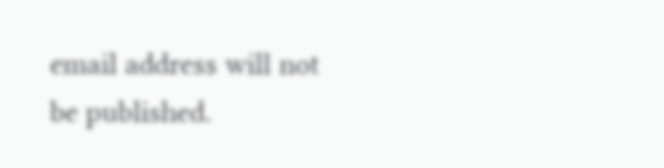email address will not be published.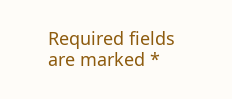Required fields are marked *